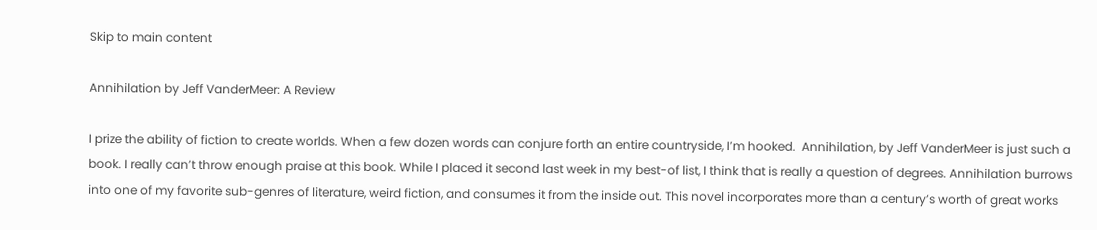Skip to main content

Annihilation by Jeff VanderMeer: A Review

I prize the ability of fiction to create worlds. When a few dozen words can conjure forth an entire countryside, I’m hooked.  Annihilation, by Jeff VanderMeer is just such a book. I really can’t throw enough praise at this book. While I placed it second last week in my best-of list, I think that is really a question of degrees. Annihilation burrows into one of my favorite sub-genres of literature, weird fiction, and consumes it from the inside out. This novel incorporates more than a century’s worth of great works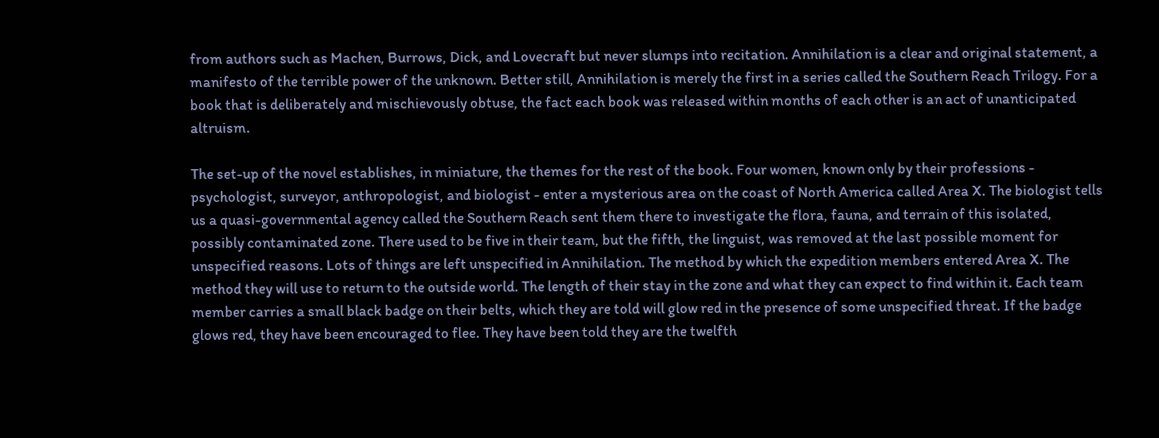from authors such as Machen, Burrows, Dick, and Lovecraft but never slumps into recitation. Annihilation is a clear and original statement, a manifesto of the terrible power of the unknown. Better still, Annihilation is merely the first in a series called the Southern Reach Trilogy. For a book that is deliberately and mischievously obtuse, the fact each book was released within months of each other is an act of unanticipated altruism.

The set-up of the novel establishes, in miniature, the themes for the rest of the book. Four women, known only by their professions - psychologist, surveyor, anthropologist, and biologist - enter a mysterious area on the coast of North America called Area X. The biologist tells us a quasi-governmental agency called the Southern Reach sent them there to investigate the flora, fauna, and terrain of this isolated, possibly contaminated zone. There used to be five in their team, but the fifth, the linguist, was removed at the last possible moment for unspecified reasons. Lots of things are left unspecified in Annihilation. The method by which the expedition members entered Area X. The method they will use to return to the outside world. The length of their stay in the zone and what they can expect to find within it. Each team member carries a small black badge on their belts, which they are told will glow red in the presence of some unspecified threat. If the badge glows red, they have been encouraged to flee. They have been told they are the twelfth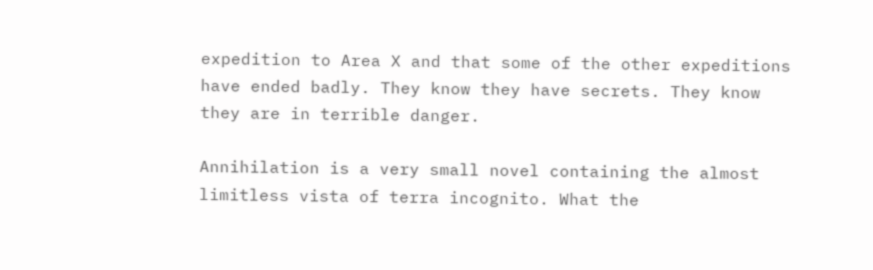expedition to Area X and that some of the other expeditions have ended badly. They know they have secrets. They know they are in terrible danger.

Annihilation is a very small novel containing the almost limitless vista of terra incognito. What the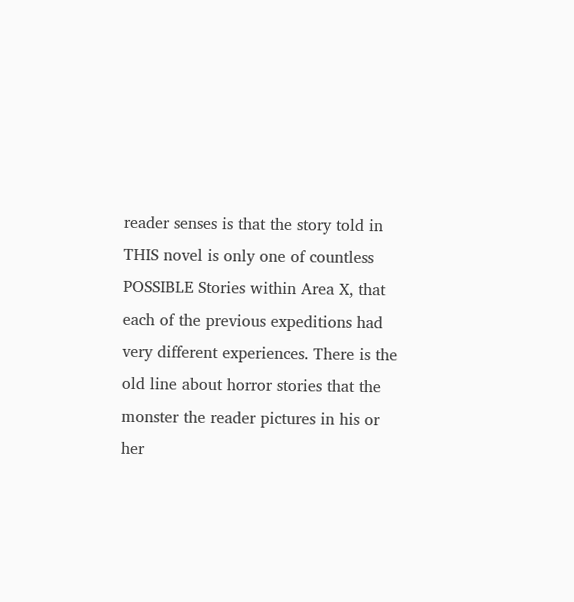reader senses is that the story told in THIS novel is only one of countless POSSIBLE Stories within Area X, that each of the previous expeditions had very different experiences. There is the old line about horror stories that the monster the reader pictures in his or her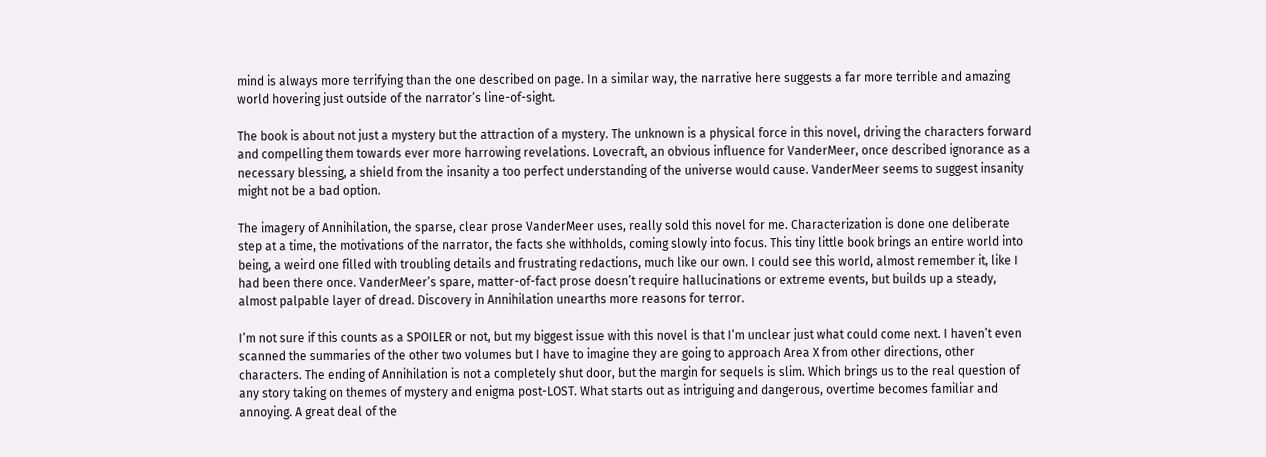mind is always more terrifying than the one described on page. In a similar way, the narrative here suggests a far more terrible and amazing world hovering just outside of the narrator’s line-of-sight.

The book is about not just a mystery but the attraction of a mystery. The unknown is a physical force in this novel, driving the characters forward and compelling them towards ever more harrowing revelations. Lovecraft, an obvious influence for VanderMeer, once described ignorance as a necessary blessing, a shield from the insanity a too perfect understanding of the universe would cause. VanderMeer seems to suggest insanity might not be a bad option.

The imagery of Annihilation, the sparse, clear prose VanderMeer uses, really sold this novel for me. Characterization is done one deliberate step at a time, the motivations of the narrator, the facts she withholds, coming slowly into focus. This tiny little book brings an entire world into being, a weird one filled with troubling details and frustrating redactions, much like our own. I could see this world, almost remember it, like I had been there once. VanderMeer’s spare, matter-of-fact prose doesn’t require hallucinations or extreme events, but builds up a steady, almost palpable layer of dread. Discovery in Annihilation unearths more reasons for terror.

I’m not sure if this counts as a SPOILER or not, but my biggest issue with this novel is that I’m unclear just what could come next. I haven’t even scanned the summaries of the other two volumes but I have to imagine they are going to approach Area X from other directions, other characters. The ending of Annihilation is not a completely shut door, but the margin for sequels is slim. Which brings us to the real question of any story taking on themes of mystery and enigma post-LOST. What starts out as intriguing and dangerous, overtime becomes familiar and annoying. A great deal of the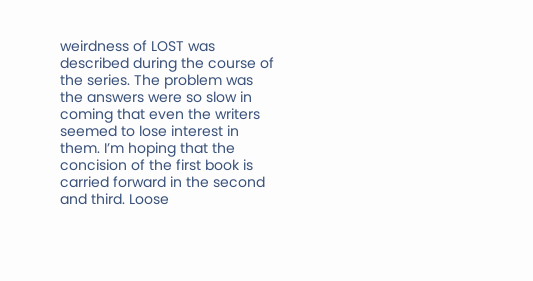weirdness of LOST was described during the course of the series. The problem was the answers were so slow in coming that even the writers seemed to lose interest in them. I’m hoping that the concision of the first book is carried forward in the second and third. Loose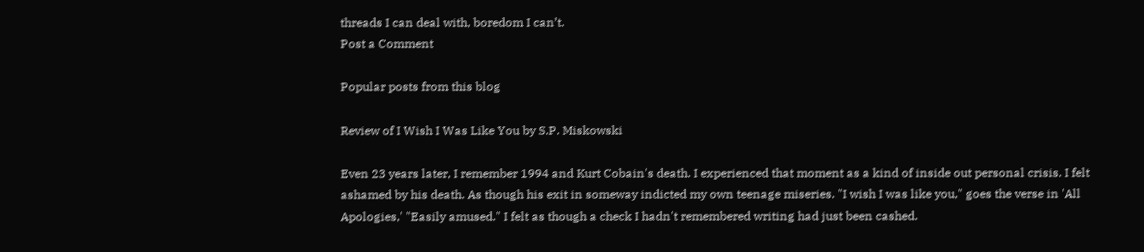threads I can deal with, boredom I can’t.
Post a Comment

Popular posts from this blog

Review of I Wish I Was Like You by S.P. Miskowski

Even 23 years later, I remember 1994 and Kurt Cobain's death. I experienced that moment as a kind of inside out personal crisis. I felt ashamed by his death. As though his exit in someway indicted my own teenage miseries. "I wish I was like you," goes the verse in 'All Apologies,' "Easily amused." I felt as though a check I hadn't remembered writing had just been cashed.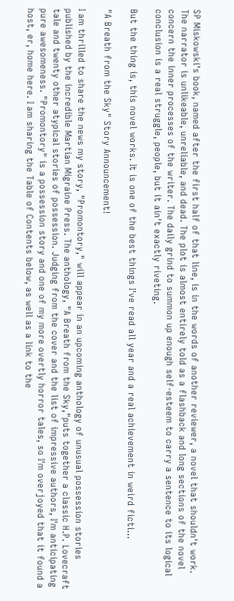SP Miskowski's book, named after the first half of that line, is in the words of another reviewer, a novel that shouldn't work. The narrator is unlikeable, unreliable, and dead. The plot is almost entirely told as a flashback and long sections of the novel concern the inner processes of the writer. The daily grind to summon up enough self-esteem to carry a sentence to its logical conclusion is a real struggle, people, but it ain't exactly riveting.

But the thing is, this novel works. It is one of the best things I've read all year and a real achievement in weird ficti…

"A Breath from the Sky" Story Announcement!

I am thrilled to share the news my story, "Promontory," will appear in an upcoming anthology of unusual possession stories published by the incredible Martian Migraine Press. The anthology, "A Breath from the Sky,"puts together a classic H.P. Lovecraft tale and twenty other atypical stories of possession. Judging from the cover and the list of impressive authors, I'm anticipating pure awesomeness. "Promontory" is a possession story and one of my more overtly horror tales, so I'm overjoyed that it found a host, er, home here. I am sharing the Table of Contents below, as well as a link to the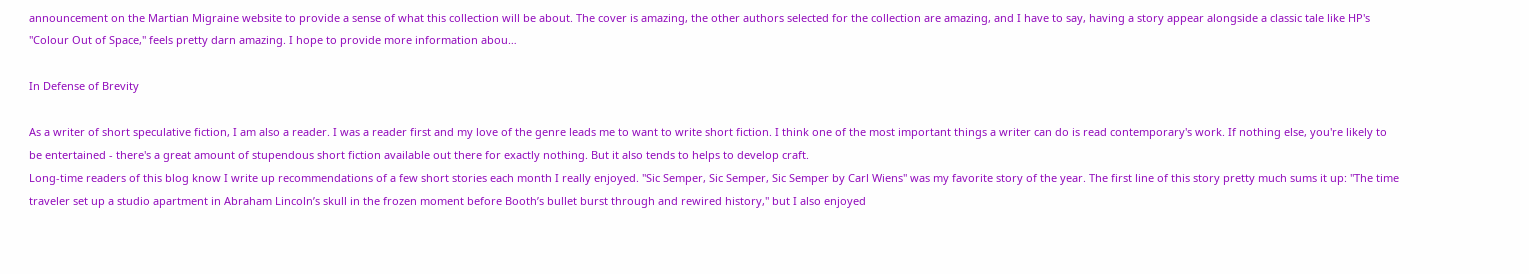announcement on the Martian Migraine website to provide a sense of what this collection will be about. The cover is amazing, the other authors selected for the collection are amazing, and I have to say, having a story appear alongside a classic tale like HP's "Colour Out of Space," feels pretty darn amazing. I hope to provide more information abou…

In Defense of Brevity

As a writer of short speculative fiction, I am also a reader. I was a reader first and my love of the genre leads me to want to write short fiction. I think one of the most important things a writer can do is read contemporary's work. If nothing else, you're likely to be entertained - there's a great amount of stupendous short fiction available out there for exactly nothing. But it also tends to helps to develop craft.
Long-time readers of this blog know I write up recommendations of a few short stories each month I really enjoyed. "Sic Semper, Sic Semper, Sic Semper by Carl Wiens" was my favorite story of the year. The first line of this story pretty much sums it up: "The time traveler set up a studio apartment in Abraham Lincoln’s skull in the frozen moment before Booth’s bullet burst through and rewired history," but I also enjoyed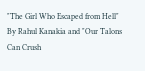"The Girl Who Escaped from Hell" By Rahul Kanakia and "Our Talons Can Crush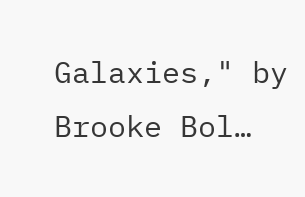Galaxies," by Brooke Bol…